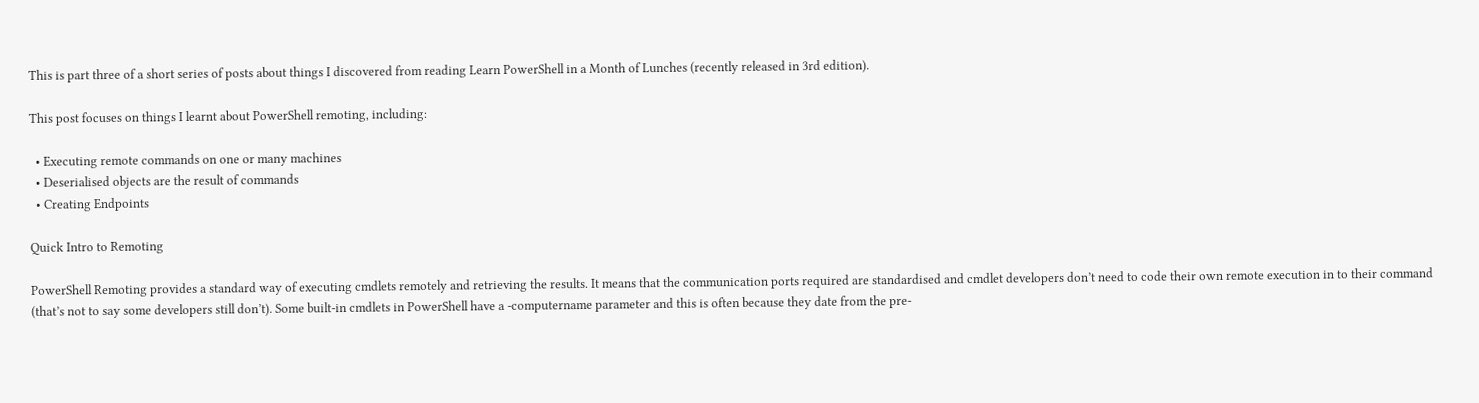This is part three of a short series of posts about things I discovered from reading Learn PowerShell in a Month of Lunches (recently released in 3rd edition).

This post focuses on things I learnt about PowerShell remoting, including:

  • Executing remote commands on one or many machines
  • Deserialised objects are the result of commands
  • Creating Endpoints

Quick Intro to Remoting

PowerShell Remoting provides a standard way of executing cmdlets remotely and retrieving the results. It means that the communication ports required are standardised and cmdlet developers don’t need to code their own remote execution in to their command (that’s not to say some developers still don’t). Some built-in cmdlets in PowerShell have a -computername parameter and this is often because they date from the pre-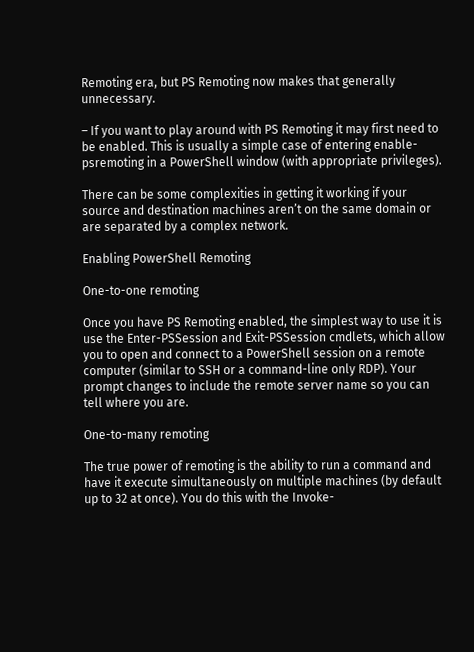Remoting era, but PS Remoting now makes that generally unnecessary.

– If you want to play around with PS Remoting it may first need to be enabled. This is usually a simple case of entering enable-psremoting in a PowerShell window (with appropriate privileges).

There can be some complexities in getting it working if your source and destination machines aren’t on the same domain or are separated by a complex network.

Enabling PowerShell Remoting

One-to-one remoting

Once you have PS Remoting enabled, the simplest way to use it is use the Enter-PSSession and Exit-PSSession cmdlets, which allow you to open and connect to a PowerShell session on a remote computer (similar to SSH or a command-line only RDP). Your prompt changes to include the remote server name so you can tell where you are.

One-to-many remoting

The true power of remoting is the ability to run a command and have it execute simultaneously on multiple machines (by default up to 32 at once). You do this with the Invoke-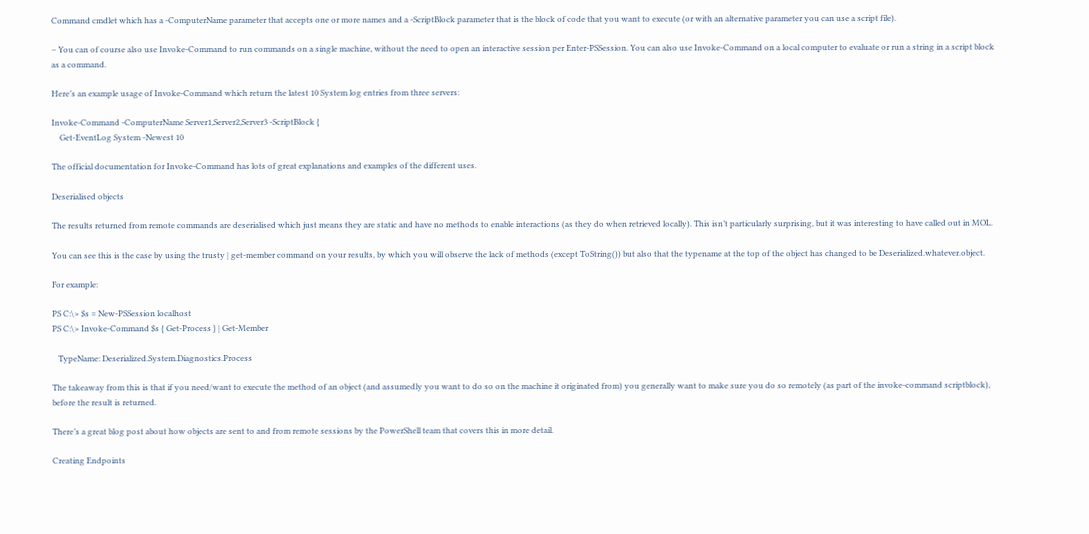Command cmdlet which has a -ComputerName parameter that accepts one or more names and a -ScriptBlock parameter that is the block of code that you want to execute (or with an alternative parameter you can use a script file).

– You can of course also use Invoke-Command to run commands on a single machine, without the need to open an interactive session per Enter-PSSession. You can also use Invoke-Command on a local computer to evaluate or run a string in a script block as a command.

Here’s an example usage of Invoke-Command which return the latest 10 System log entries from three servers:

Invoke-Command -ComputerName Server1,Server2,Server3 -ScriptBlock {
    Get-EventLog System -Newest 10

The official documentation for Invoke-Command has lots of great explanations and examples of the different uses.

Deserialised objects

The results returned from remote commands are deserialised which just means they are static and have no methods to enable interactions (as they do when retrieved locally). This isn’t particularly surprising, but it was interesting to have called out in MOL.

You can see this is the case by using the trusty | get-member command on your results, by which you will observe the lack of methods (except ToString()) but also that the typename at the top of the object has changed to be Deserialized.whatever.object.

For example:

PS C:\> $s = New-PSSession localhost
PS C:\> Invoke-Command $s { Get-Process } | Get-Member

   TypeName: Deserialized.System.Diagnostics.Process

The takeaway from this is that if you need/want to execute the method of an object (and assumedly you want to do so on the machine it originated from) you generally want to make sure you do so remotely (as part of the invoke-command scriptblock), before the result is returned.

There’s a great blog post about how objects are sent to and from remote sessions by the PowerShell team that covers this in more detail.

Creating Endpoints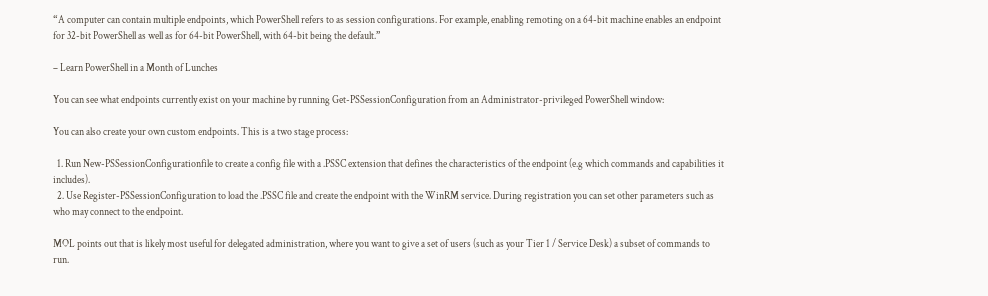“A computer can contain multiple endpoints, which PowerShell refers to as session configurations. For example, enabling remoting on a 64-bit machine enables an endpoint for 32-bit PowerShell as well as for 64-bit PowerShell, with 64-bit being the default.”

– Learn PowerShell in a Month of Lunches

You can see what endpoints currently exist on your machine by running Get-PSSessionConfiguration from an Administrator-privileged PowerShell window:

You can also create your own custom endpoints. This is a two stage process:

  1. Run New-PSSessionConfigurationfile to create a config file with a .PSSC extension that defines the characteristics of the endpoint (e.g which commands and capabilities it includes).
  2. Use Register-PSSessionConfiguration to load the .PSSC file and create the endpoint with the WinRM service. During registration you can set other parameters such as who may connect to the endpoint.

MOL points out that is likely most useful for delegated administration, where you want to give a set of users (such as your Tier 1 / Service Desk) a subset of commands to run.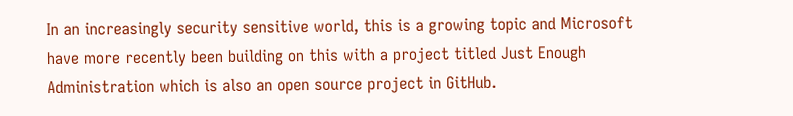In an increasingly security sensitive world, this is a growing topic and Microsoft have more recently been building on this with a project titled Just Enough Administration which is also an open source project in GitHub.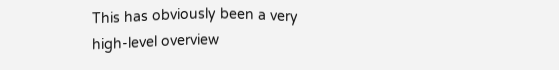This has obviously been a very high-level overview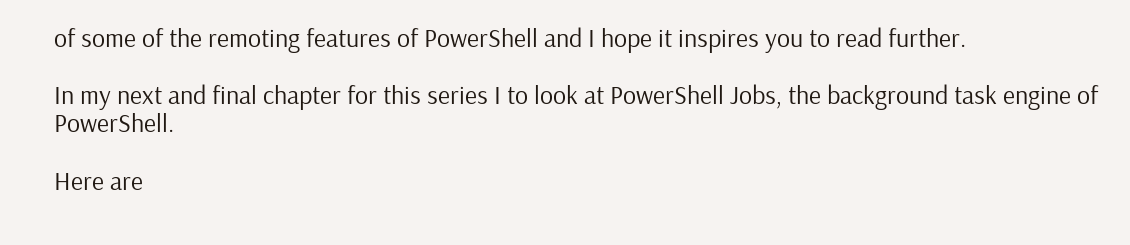of some of the remoting features of PowerShell and I hope it inspires you to read further.

In my next and final chapter for this series I to look at PowerShell Jobs, the background task engine of PowerShell.

Here are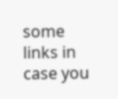some links in case you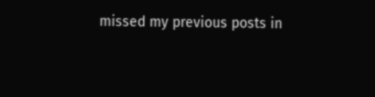missed my previous posts in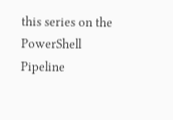this series on the PowerShell Pipeline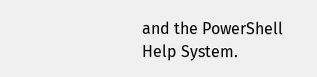and the PowerShell Help System.